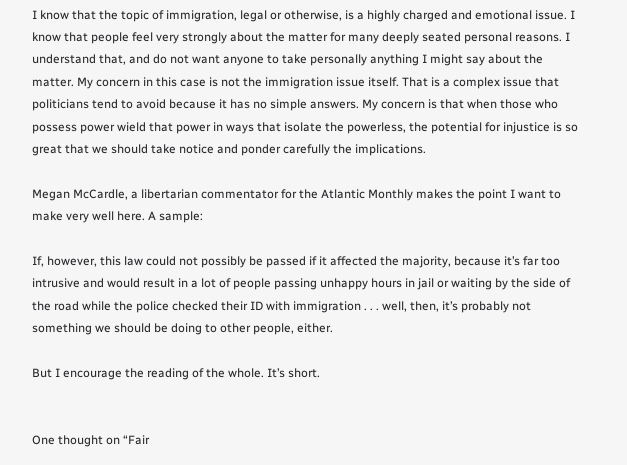I know that the topic of immigration, legal or otherwise, is a highly charged and emotional issue. I know that people feel very strongly about the matter for many deeply seated personal reasons. I understand that, and do not want anyone to take personally anything I might say about the matter. My concern in this case is not the immigration issue itself. That is a complex issue that politicians tend to avoid because it has no simple answers. My concern is that when those who possess power wield that power in ways that isolate the powerless, the potential for injustice is so great that we should take notice and ponder carefully the implications.

Megan McCardle, a libertarian commentator for the Atlantic Monthly makes the point I want to make very well here. A sample:

If, however, this law could not possibly be passed if it affected the majority, because it’s far too intrusive and would result in a lot of people passing unhappy hours in jail or waiting by the side of the road while the police checked their ID with immigration . . . well, then, it’s probably not something we should be doing to other people, either.

But I encourage the reading of the whole. It’s short.


One thought on “Fair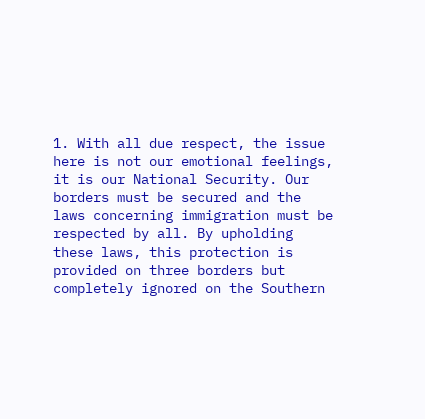1. With all due respect, the issue here is not our emotional feelings, it is our National Security. Our borders must be secured and the laws concerning immigration must be respected by all. By upholding these laws, this protection is provided on three borders but completely ignored on the Southern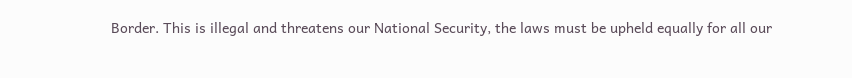Border. This is illegal and threatens our National Security, the laws must be upheld equally for all our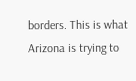borders. This is what Arizona is trying to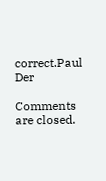correct.Paul Der

Comments are closed.